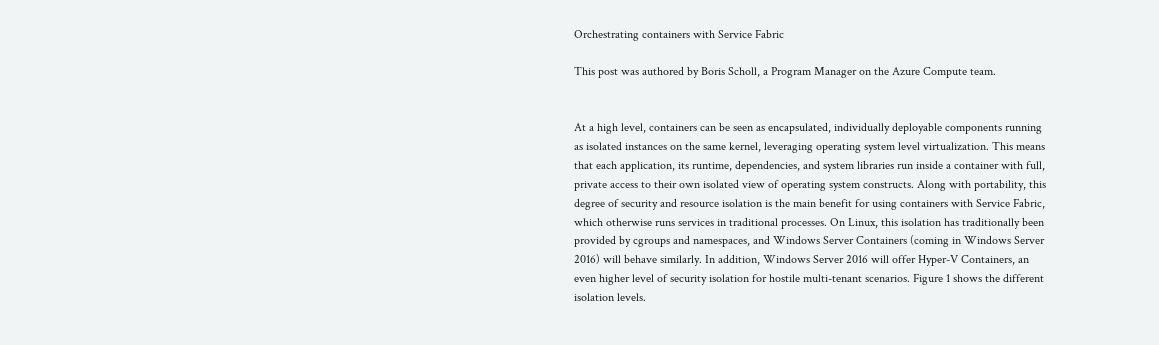Orchestrating containers with Service Fabric

This post was authored by Boris Scholl, a Program Manager on the Azure Compute team.


At a high level, containers can be seen as encapsulated, individually deployable components running as isolated instances on the same kernel, leveraging operating system level virtualization. This means that each application, its runtime, dependencies, and system libraries run inside a container with full, private access to their own isolated view of operating system constructs. Along with portability, this degree of security and resource isolation is the main benefit for using containers with Service Fabric, which otherwise runs services in traditional processes. On Linux, this isolation has traditionally been provided by cgroups and namespaces, and Windows Server Containers (coming in Windows Server 2016) will behave similarly. In addition, Windows Server 2016 will offer Hyper-V Containers, an even higher level of security isolation for hostile multi-tenant scenarios. Figure 1 shows the different isolation levels.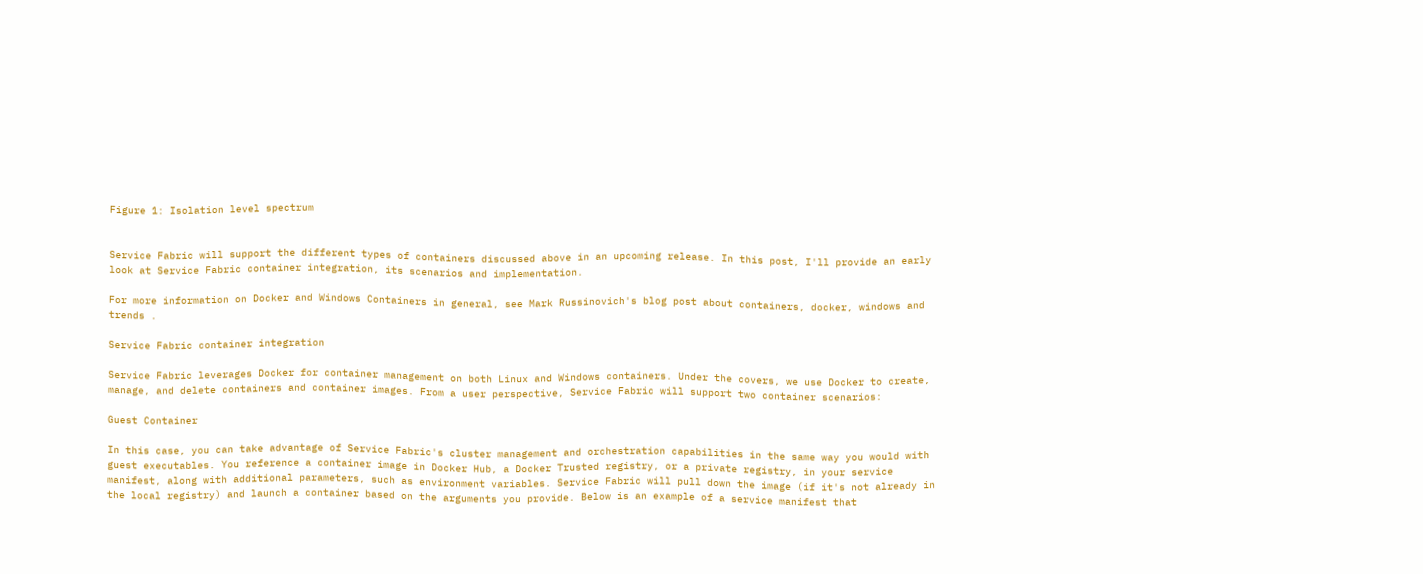Figure 1: Isolation level spectrum


Service Fabric will support the different types of containers discussed above in an upcoming release. In this post, I'll provide an early look at Service Fabric container integration, its scenarios and implementation.

For more information on Docker and Windows Containers in general, see Mark Russinovich's blog post about containers, docker, windows and trends .

Service Fabric container integration

Service Fabric leverages Docker for container management on both Linux and Windows containers. Under the covers, we use Docker to create, manage, and delete containers and container images. From a user perspective, Service Fabric will support two container scenarios:

Guest Container

In this case, you can take advantage of Service Fabric's cluster management and orchestration capabilities in the same way you would with guest executables. You reference a container image in Docker Hub, a Docker Trusted registry, or a private registry, in your service manifest, along with additional parameters, such as environment variables. Service Fabric will pull down the image (if it's not already in the local registry) and launch a container based on the arguments you provide. Below is an example of a service manifest that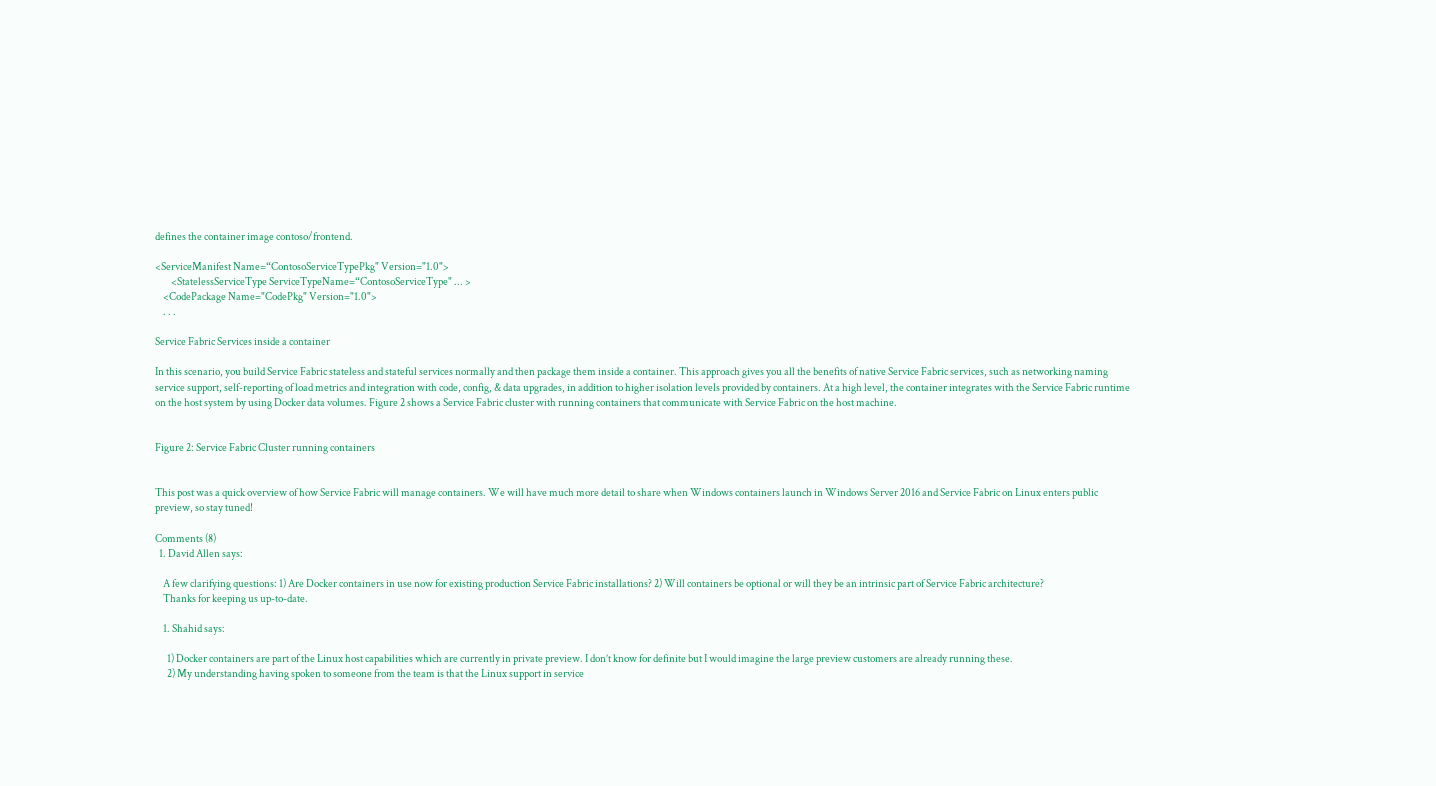defines the container image contoso/frontend.

<ServiceManifest Name=“ContosoServiceTypePkg" Version="1.0">
        <StatelessServiceType ServiceTypeName=“ContosoServiceType" ... >
    <CodePackage Name="CodePkg" Version="1.0">
    . . .

Service Fabric Services inside a container

In this scenario, you build Service Fabric stateless and stateful services normally and then package them inside a container. This approach gives you all the benefits of native Service Fabric services, such as networking naming service support, self-reporting of load metrics and integration with code, config, & data upgrades, in addition to higher isolation levels provided by containers. At a high level, the container integrates with the Service Fabric runtime on the host system by using Docker data volumes. Figure 2 shows a Service Fabric cluster with running containers that communicate with Service Fabric on the host machine.


Figure 2: Service Fabric Cluster running containers


This post was a quick overview of how Service Fabric will manage containers. We will have much more detail to share when Windows containers launch in Windows Server 2016 and Service Fabric on Linux enters public preview, so stay tuned!

Comments (8)
  1. David Allen says:

    A few clarifying questions: 1) Are Docker containers in use now for existing production Service Fabric installations? 2) Will containers be optional or will they be an intrinsic part of Service Fabric architecture?
    Thanks for keeping us up-to-date.

    1. Shahid says:

      1) Docker containers are part of the Linux host capabilities which are currently in private preview. I don’t know for definite but I would imagine the large preview customers are already running these.
      2) My understanding having spoken to someone from the team is that the Linux support in service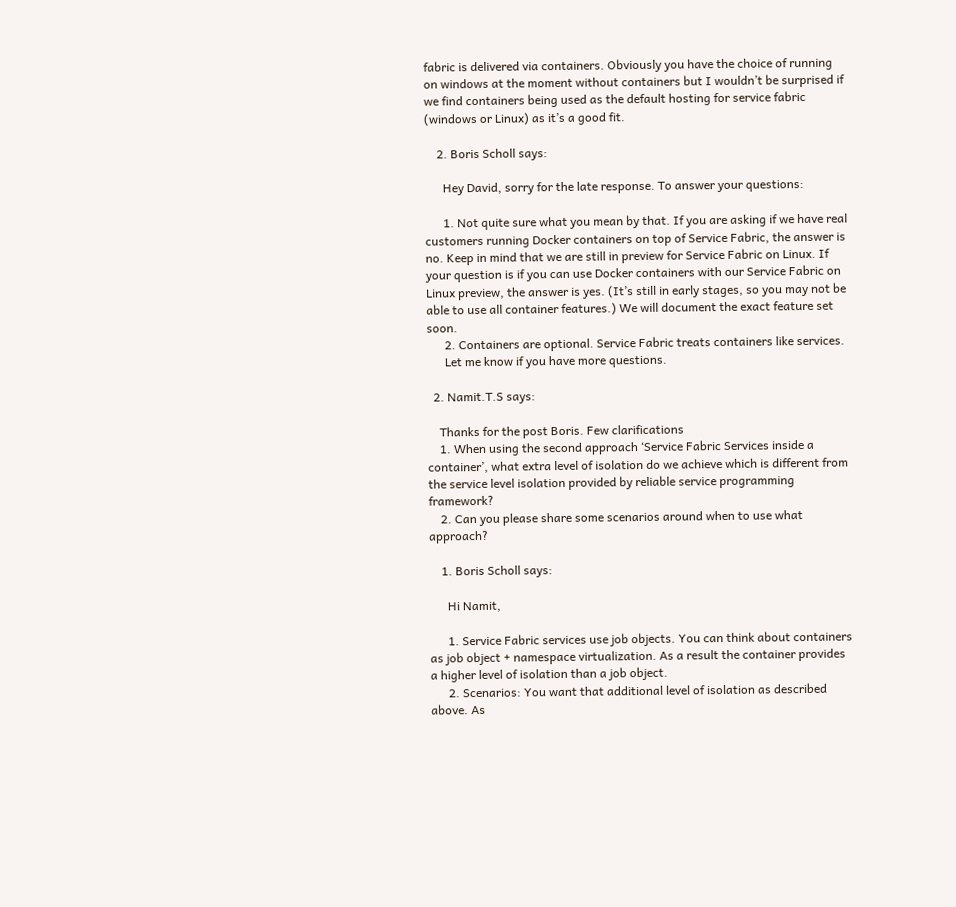fabric is delivered via containers. Obviously you have the choice of running on windows at the moment without containers but I wouldn’t be surprised if we find containers being used as the default hosting for service fabric (windows or Linux) as it’s a good fit.

    2. Boris Scholl says:

      Hey David, sorry for the late response. To answer your questions:

      1. Not quite sure what you mean by that. If you are asking if we have real customers running Docker containers on top of Service Fabric, the answer is no. Keep in mind that we are still in preview for Service Fabric on Linux. If your question is if you can use Docker containers with our Service Fabric on Linux preview, the answer is yes. (It’s still in early stages, so you may not be able to use all container features.) We will document the exact feature set soon.
      2. Containers are optional. Service Fabric treats containers like services.
      Let me know if you have more questions.

  2. Namit.T.S says:

    Thanks for the post Boris. Few clarifications
    1. When using the second approach ‘Service Fabric Services inside a container’, what extra level of isolation do we achieve which is different from the service level isolation provided by reliable service programming framework?
    2. Can you please share some scenarios around when to use what approach?

    1. Boris Scholl says:

      Hi Namit,

      1. Service Fabric services use job objects. You can think about containers as job object + namespace virtualization. As a result the container provides a higher level of isolation than a job object.
      2. Scenarios: You want that additional level of isolation as described above. As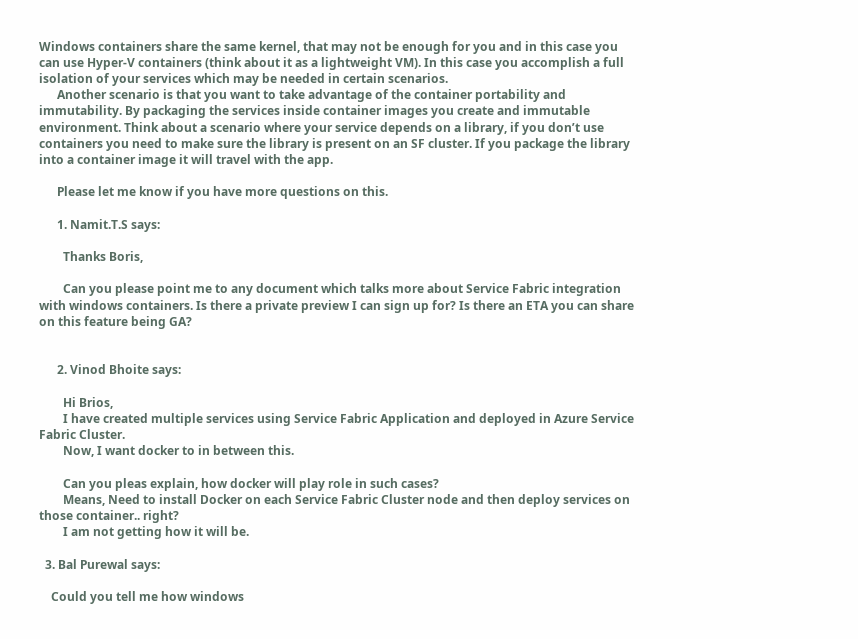Windows containers share the same kernel, that may not be enough for you and in this case you can use Hyper-V containers (think about it as a lightweight VM). In this case you accomplish a full isolation of your services which may be needed in certain scenarios.
      Another scenario is that you want to take advantage of the container portability and immutability. By packaging the services inside container images you create and immutable environment. Think about a scenario where your service depends on a library, if you don’t use containers you need to make sure the library is present on an SF cluster. If you package the library into a container image it will travel with the app.

      Please let me know if you have more questions on this.

      1. Namit.T.S says:

        Thanks Boris,

        Can you please point me to any document which talks more about Service Fabric integration with windows containers. Is there a private preview I can sign up for? Is there an ETA you can share on this feature being GA?


      2. Vinod Bhoite says:

        Hi Brios,
        I have created multiple services using Service Fabric Application and deployed in Azure Service Fabric Cluster.
        Now, I want docker to in between this.

        Can you pleas explain, how docker will play role in such cases?
        Means, Need to install Docker on each Service Fabric Cluster node and then deploy services on those container.. right?
        I am not getting how it will be.

  3. Bal Purewal says:

    Could you tell me how windows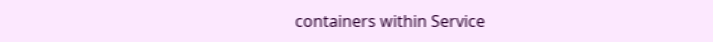containers within Service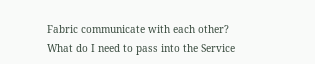Fabric communicate with each other? What do I need to pass into the Service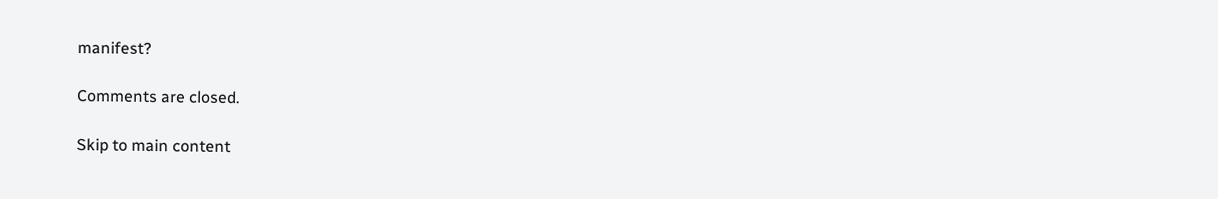manifest?

Comments are closed.

Skip to main content